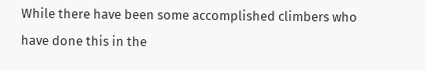While there have been some accomplished climbers who have done this in the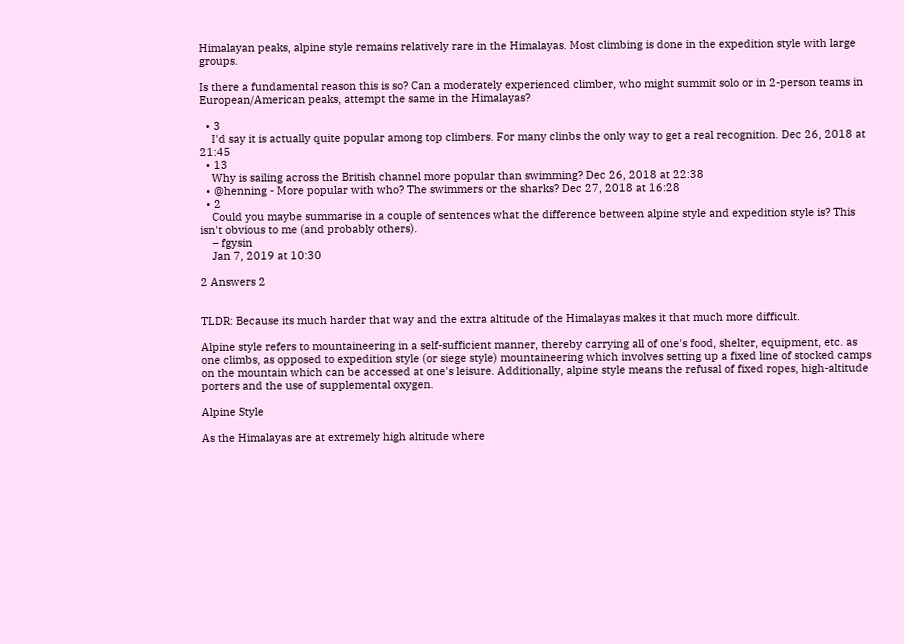Himalayan peaks, alpine style remains relatively rare in the Himalayas. Most climbing is done in the expedition style with large groups.

Is there a fundamental reason this is so? Can a moderately experienced climber, who might summit solo or in 2-person teams in European/American peaks, attempt the same in the Himalayas?

  • 3
    I'd say it is actually quite popular among top climbers. For many clinbs the only way to get a real recognition. Dec 26, 2018 at 21:45
  • 13
    Why is sailing across the British channel more popular than swimming? Dec 26, 2018 at 22:38
  • @henning - More popular with who? The swimmers or the sharks? Dec 27, 2018 at 16:28
  • 2
    Could you maybe summarise in a couple of sentences what the difference between alpine style and expedition style is? This isn't obvious to me (and probably others).
    – fgysin
    Jan 7, 2019 at 10:30

2 Answers 2


TLDR: Because its much harder that way and the extra altitude of the Himalayas makes it that much more difficult.

Alpine style refers to mountaineering in a self-sufficient manner, thereby carrying all of one's food, shelter, equipment, etc. as one climbs, as opposed to expedition style (or siege style) mountaineering which involves setting up a fixed line of stocked camps on the mountain which can be accessed at one's leisure. Additionally, alpine style means the refusal of fixed ropes, high-altitude porters and the use of supplemental oxygen.

Alpine Style

As the Himalayas are at extremely high altitude where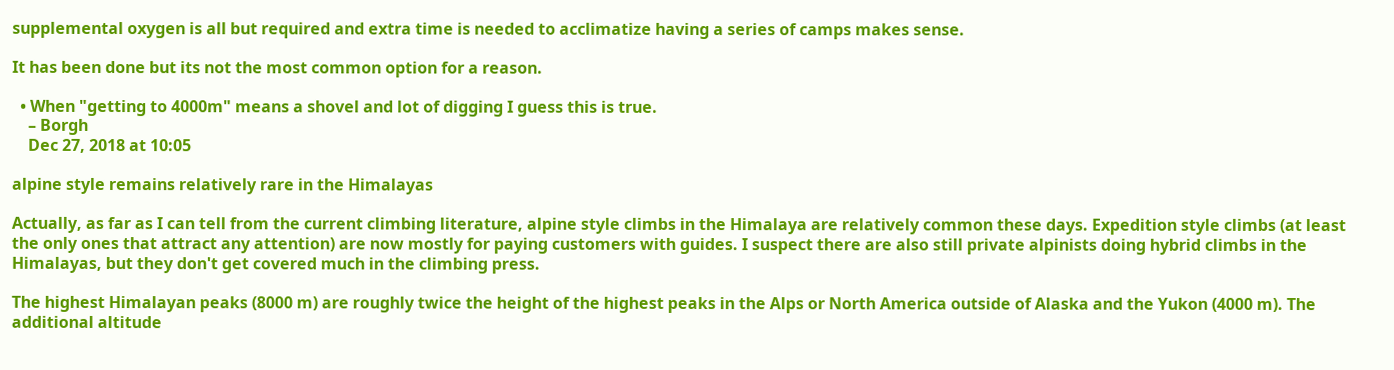supplemental oxygen is all but required and extra time is needed to acclimatize having a series of camps makes sense.

It has been done but its not the most common option for a reason.

  • When "getting to 4000m" means a shovel and lot of digging I guess this is true.
    – Borgh
    Dec 27, 2018 at 10:05

alpine style remains relatively rare in the Himalayas

Actually, as far as I can tell from the current climbing literature, alpine style climbs in the Himalaya are relatively common these days. Expedition style climbs (at least the only ones that attract any attention) are now mostly for paying customers with guides. I suspect there are also still private alpinists doing hybrid climbs in the Himalayas, but they don't get covered much in the climbing press.

The highest Himalayan peaks (8000 m) are roughly twice the height of the highest peaks in the Alps or North America outside of Alaska and the Yukon (4000 m). The additional altitude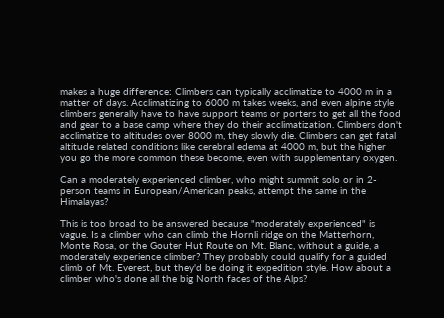makes a huge difference: Climbers can typically acclimatize to 4000 m in a matter of days. Acclimatizing to 6000 m takes weeks, and even alpine style climbers generally have to have support teams or porters to get all the food and gear to a base camp where they do their acclimatization. Climbers don't acclimatize to altitudes over 8000 m, they slowly die. Climbers can get fatal altitude related conditions like cerebral edema at 4000 m, but the higher you go the more common these become, even with supplementary oxygen.

Can a moderately experienced climber, who might summit solo or in 2-person teams in European/American peaks, attempt the same in the Himalayas?

This is too broad to be answered because "moderately experienced" is vague. Is a climber who can climb the Hornli ridge on the Matterhorn, Monte Rosa, or the Gouter Hut Route on Mt. Blanc, without a guide, a moderately experience climber? They probably could qualify for a guided climb of Mt. Everest, but they'd be doing it expedition style. How about a climber who's done all the big North faces of the Alps?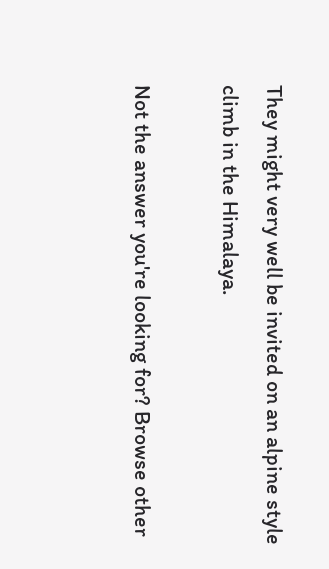They might very well be invited on an alpine style climb in the Himalaya.

Not the answer you're looking for? Browse other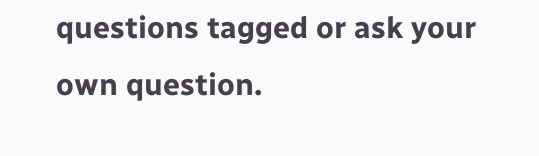questions tagged or ask your own question.